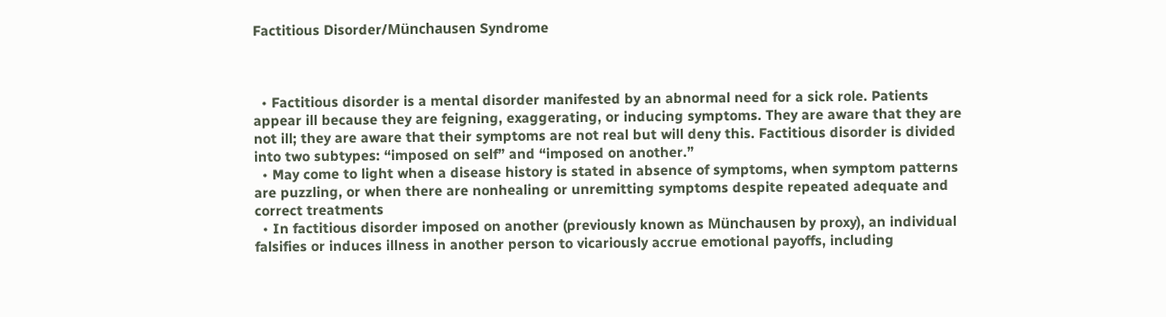Factitious Disorder/Münchausen Syndrome



  • Factitious disorder is a mental disorder manifested by an abnormal need for a sick role. Patients appear ill because they are feigning, exaggerating, or inducing symptoms. They are aware that they are not ill; they are aware that their symptoms are not real but will deny this. Factitious disorder is divided into two subtypes: “imposed on self” and “imposed on another.”
  • May come to light when a disease history is stated in absence of symptoms, when symptom patterns are puzzling, or when there are nonhealing or unremitting symptoms despite repeated adequate and correct treatments
  • In factitious disorder imposed on another (previously known as Münchausen by proxy), an individual falsifies or induces illness in another person to vicariously accrue emotional payoffs, including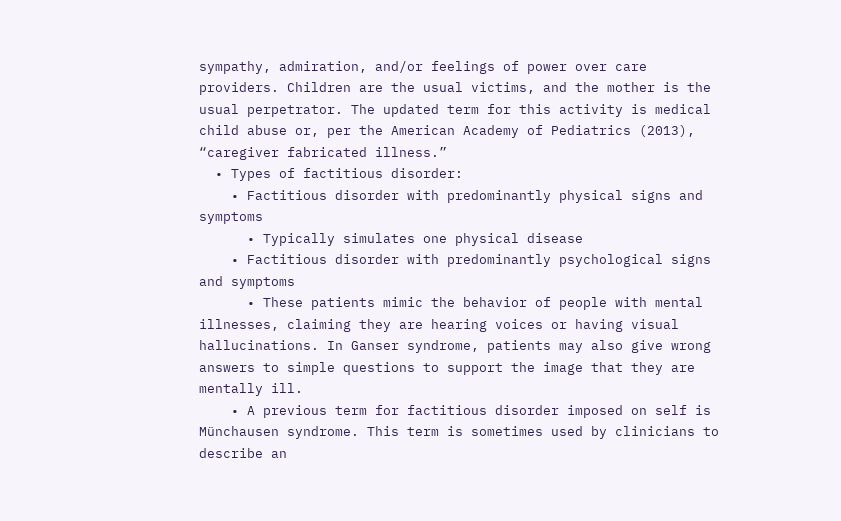sympathy, admiration, and/or feelings of power over care providers. Children are the usual victims, and the mother is the usual perpetrator. The updated term for this activity is medical child abuse or, per the American Academy of Pediatrics (2013), “caregiver fabricated illness.”
  • Types of factitious disorder:
    • Factitious disorder with predominantly physical signs and symptoms
      • Typically simulates one physical disease
    • Factitious disorder with predominantly psychological signs and symptoms
      • These patients mimic the behavior of people with mental illnesses, claiming they are hearing voices or having visual hallucinations. In Ganser syndrome, patients may also give wrong answers to simple questions to support the image that they are mentally ill.
    • A previous term for factitious disorder imposed on self is Münchausen syndrome. This term is sometimes used by clinicians to describe an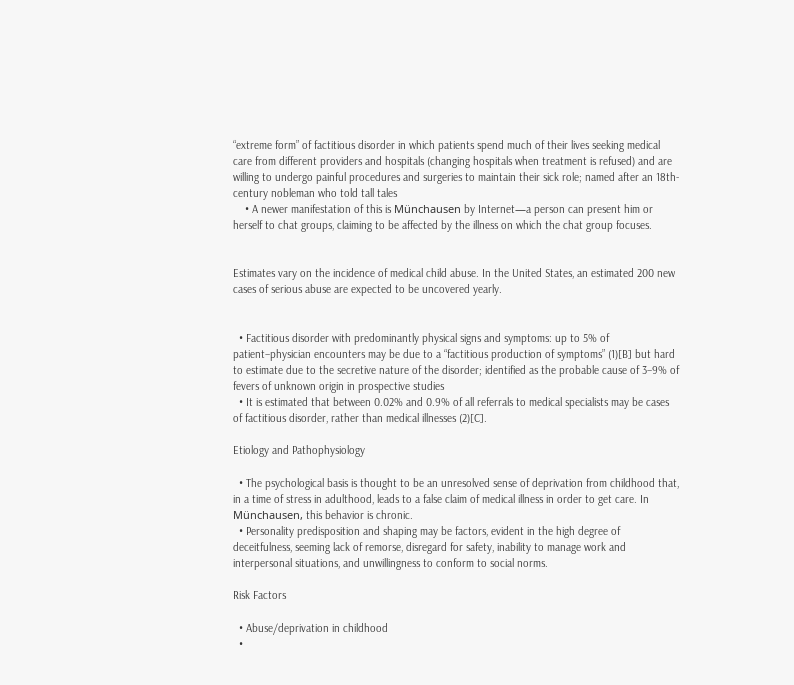“extreme form” of factitious disorder in which patients spend much of their lives seeking medical care from different providers and hospitals (changing hospitals when treatment is refused) and are willing to undergo painful procedures and surgeries to maintain their sick role; named after an 18th-century nobleman who told tall tales
    • A newer manifestation of this is Münchausen by Internet—a person can present him or herself to chat groups, claiming to be affected by the illness on which the chat group focuses.


Estimates vary on the incidence of medical child abuse. In the United States, an estimated 200 new cases of serious abuse are expected to be uncovered yearly.


  • Factitious disorder with predominantly physical signs and symptoms: up to 5% of patient–physician encounters may be due to a “factitious production of symptoms” (1)[B] but hard to estimate due to the secretive nature of the disorder; identified as the probable cause of 3–9% of fevers of unknown origin in prospective studies
  • It is estimated that between 0.02% and 0.9% of all referrals to medical specialists may be cases of factitious disorder, rather than medical illnesses (2)[C].

Etiology and Pathophysiology

  • The psychological basis is thought to be an unresolved sense of deprivation from childhood that, in a time of stress in adulthood, leads to a false claim of medical illness in order to get care. In Münchausen, this behavior is chronic.
  • Personality predisposition and shaping may be factors, evident in the high degree of deceitfulness, seeming lack of remorse, disregard for safety, inability to manage work and interpersonal situations, and unwillingness to conform to social norms.

Risk Factors

  • Abuse/deprivation in childhood
  •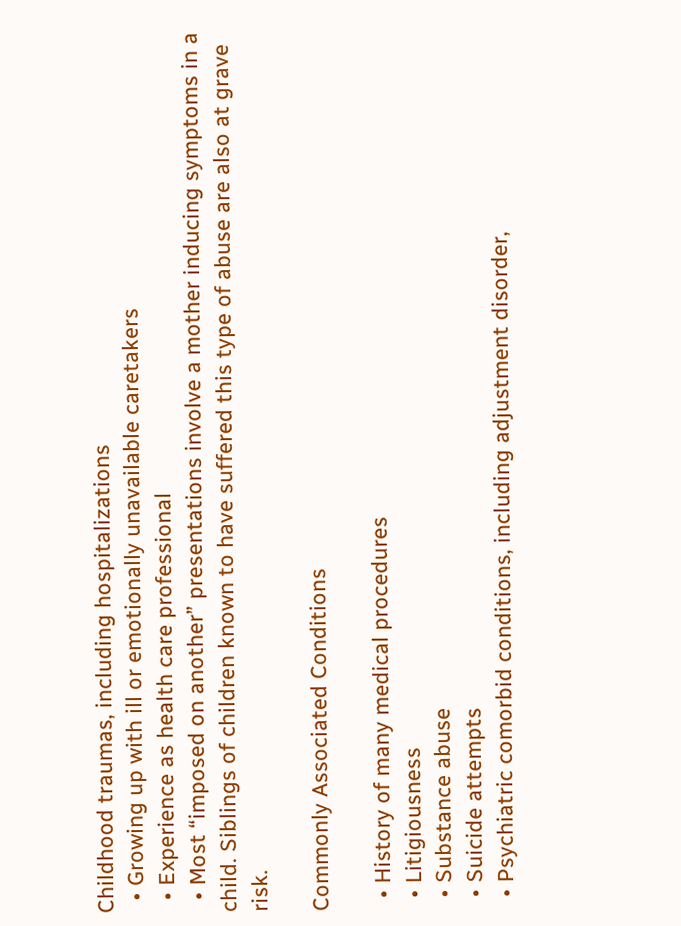Childhood traumas, including hospitalizations
  • Growing up with ill or emotionally unavailable caretakers
  • Experience as health care professional
  • Most “imposed on another” presentations involve a mother inducing symptoms in a child. Siblings of children known to have suffered this type of abuse are also at grave risk.

Commonly Associated Conditions

  • History of many medical procedures
  • Litigiousness
  • Substance abuse
  • Suicide attempts
  • Psychiatric comorbid conditions, including adjustment disorder,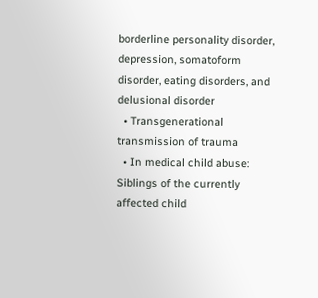borderline personality disorder, depression, somatoform disorder, eating disorders, and delusional disorder
  • Transgenerational transmission of trauma
  • In medical child abuse: Siblings of the currently affected child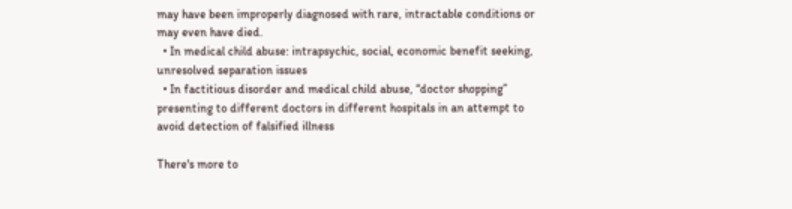may have been improperly diagnosed with rare, intractable conditions or may even have died.
  • In medical child abuse: intrapsychic, social, economic benefit seeking, unresolved separation issues
  • In factitious disorder and medical child abuse, “doctor shopping” presenting to different doctors in different hospitals in an attempt to avoid detection of falsified illness

There's more to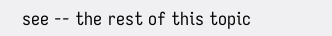see -- the rest of this topic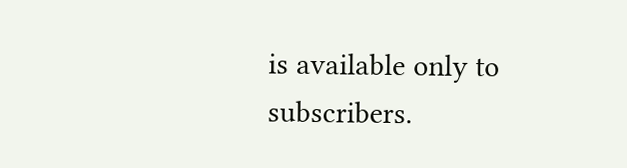is available only to subscribers.